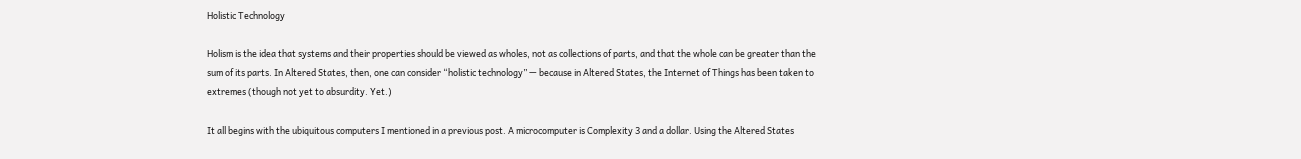Holistic Technology

Holism is the idea that systems and their properties should be viewed as wholes, not as collections of parts, and that the whole can be greater than the sum of its parts. In Altered States, then, one can consider “holistic technology” — because in Altered States, the Internet of Things has been taken to extremes (though not yet to absurdity. Yet.)

It all begins with the ubiquitous computers I mentioned in a previous post. A microcomputer is Complexity 3 and a dollar. Using the Altered States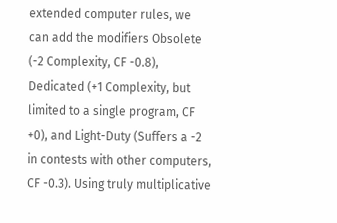extended computer rules, we can add the modifiers Obsolete (-2 Complexity, CF -0.8), Dedicated (+1 Complexity, but limited to a single program, CF +0), and Light-Duty (Suffers a -2 in contests with other computers, CF -0.3). Using truly multiplicative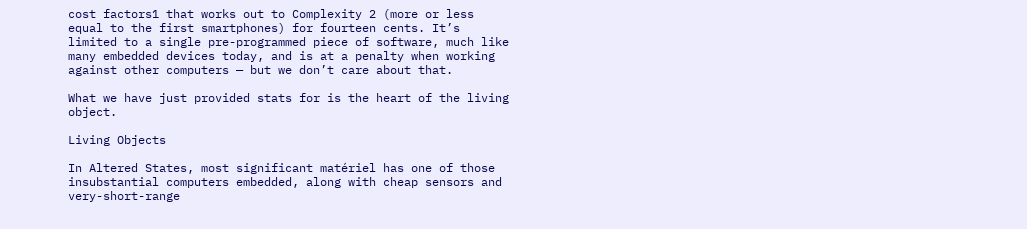cost factors1 that works out to Complexity 2 (more or less equal to the first smartphones) for fourteen cents. It’s limited to a single pre-programmed piece of software, much like many embedded devices today, and is at a penalty when working against other computers — but we don’t care about that.

What we have just provided stats for is the heart of the living object.

Living Objects

In Altered States, most significant matériel has one of those insubstantial computers embedded, along with cheap sensors and very-short-range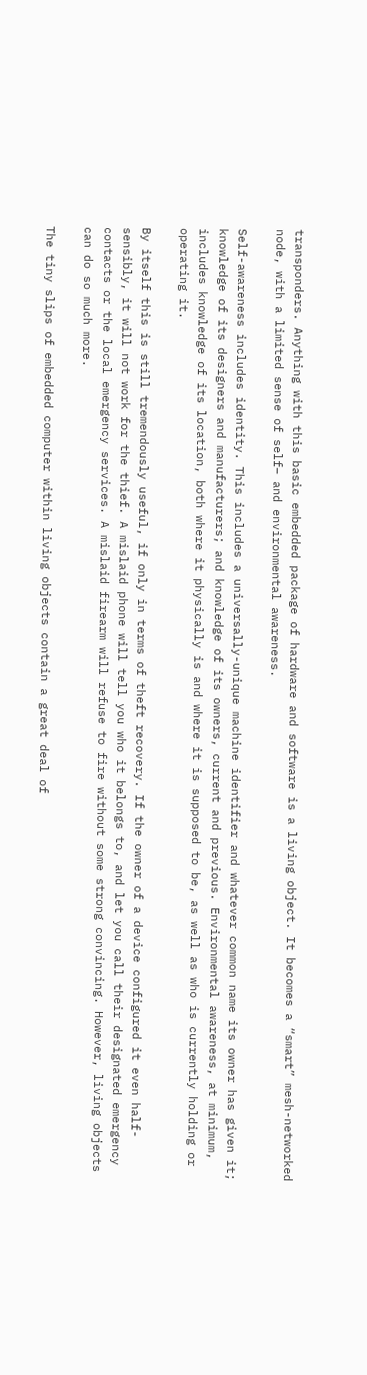transponders. Anything with this basic embedded package of hardware and software is a living object. It becomes a “smart” mesh-networked node, with a limited sense of self– and environmental awareness.

Self-awareness includes identity. This includes a universally-unique machine identifier and whatever common name its owner has given it; knowledge of its designers and manufacturers; and knowledge of its owners, current and previous. Environmental awareness, at minimum, includes knowledge of its location, both where it physically is and where it is supposed to be, as well as who is currently holding or operating it.

By itself this is still tremendously useful, if only in terms of theft recovery. If the owner of a device configured it even half-sensibly, it will not work for the thief. A mislaid phone will tell you who it belongs to, and let you call their designated emergency contacts or the local emergency services. A mislaid firearm will refuse to fire without some strong convincing. However, living objects can do so much more.

The tiny slips of embedded computer within living objects contain a great deal of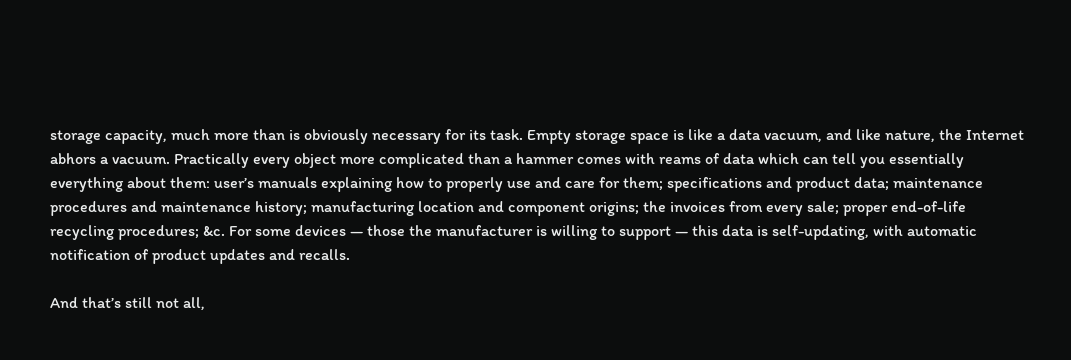storage capacity, much more than is obviously necessary for its task. Empty storage space is like a data vacuum, and like nature, the Internet abhors a vacuum. Practically every object more complicated than a hammer comes with reams of data which can tell you essentially everything about them: user’s manuals explaining how to properly use and care for them; specifications and product data; maintenance procedures and maintenance history; manufacturing location and component origins; the invoices from every sale; proper end-of-life recycling procedures; &c. For some devices — those the manufacturer is willing to support — this data is self-updating, with automatic notification of product updates and recalls.

And that’s still not all,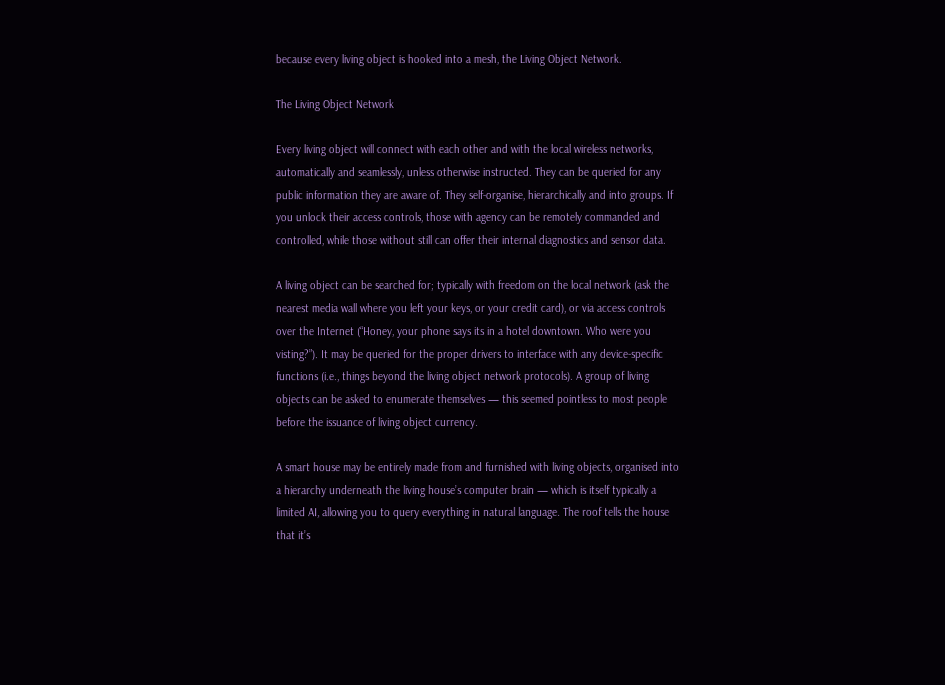because every living object is hooked into a mesh, the Living Object Network.

The Living Object Network

Every living object will connect with each other and with the local wireless networks, automatically and seamlessly, unless otherwise instructed. They can be queried for any public information they are aware of. They self-organise, hierarchically and into groups. If you unlock their access controls, those with agency can be remotely commanded and controlled, while those without still can offer their internal diagnostics and sensor data.

A living object can be searched for; typically with freedom on the local network (ask the nearest media wall where you left your keys, or your credit card), or via access controls over the Internet (“Honey, your phone says its in a hotel downtown. Who were you visting?”). It may be queried for the proper drivers to interface with any device-specific functions (i.e., things beyond the living object network protocols). A group of living objects can be asked to enumerate themselves — this seemed pointless to most people before the issuance of living object currency.

A smart house may be entirely made from and furnished with living objects, organised into a hierarchy underneath the living house’s computer brain — which is itself typically a limited AI, allowing you to query everything in natural language. The roof tells the house that it’s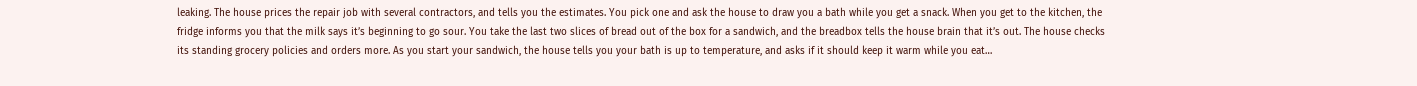leaking. The house prices the repair job with several contractors, and tells you the estimates. You pick one and ask the house to draw you a bath while you get a snack. When you get to the kitchen, the fridge informs you that the milk says it’s beginning to go sour. You take the last two slices of bread out of the box for a sandwich, and the breadbox tells the house brain that it’s out. The house checks its standing grocery policies and orders more. As you start your sandwich, the house tells you your bath is up to temperature, and asks if it should keep it warm while you eat…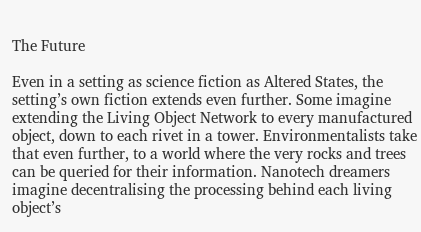The Future

Even in a setting as science fiction as Altered States, the setting’s own fiction extends even further. Some imagine extending the Living Object Network to every manufactured object, down to each rivet in a tower. Environmentalists take that even further, to a world where the very rocks and trees can be queried for their information. Nanotech dreamers imagine decentralising the processing behind each living object’s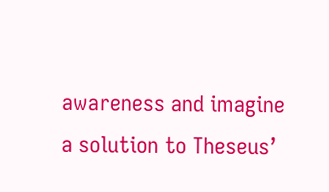awareness and imagine a solution to Theseus’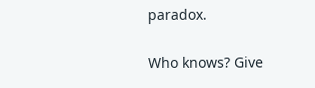paradox.

Who knows? Give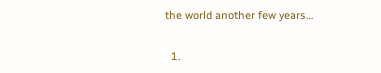the world another few years…

  1.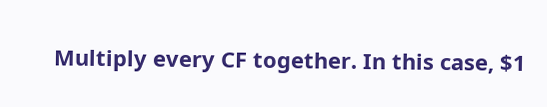Multiply every CF together. In this case, $1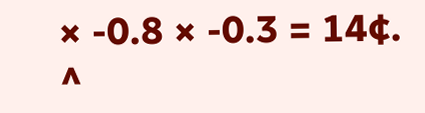× -0.8 × -0.3 = 14¢. ^